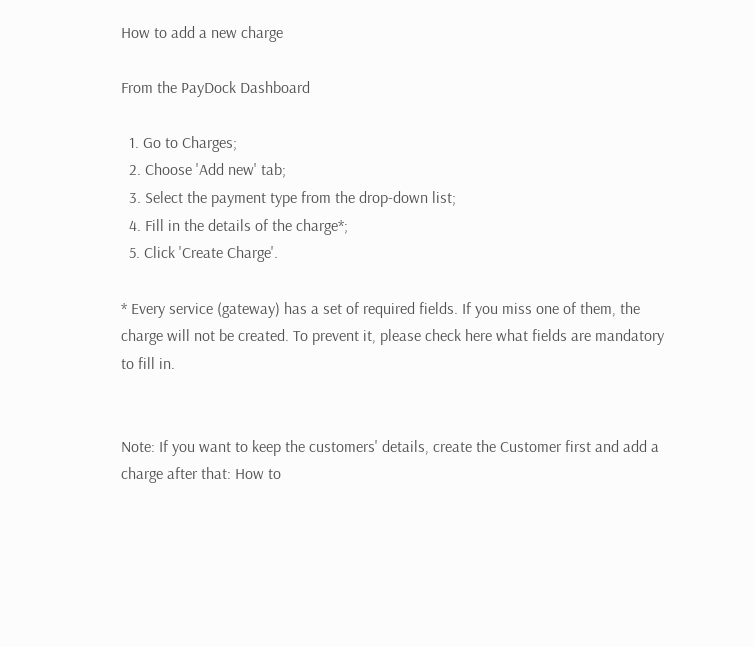How to add a new charge

From the PayDock Dashboard

  1. Go to Charges;
  2. Choose 'Add new' tab;
  3. Select the payment type from the drop-down list;
  4. Fill in the details of the charge*;
  5. Click 'Create Charge'.

* Every service (gateway) has a set of required fields. If you miss one of them, the charge will not be created. To prevent it, please check here what fields are mandatory to fill in.


Note: If you want to keep the customers' details, create the Customer first and add a charge after that: How to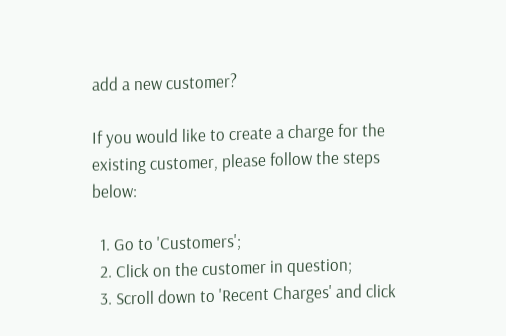add a new customer?

If you would like to create a charge for the existing customer, please follow the steps below:

  1. Go to 'Customers';
  2. Click on the customer in question;
  3. Scroll down to 'Recent Charges' and click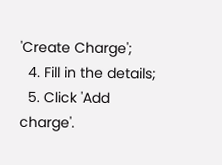'Create Charge';
  4. Fill in the details;
  5. Click 'Add charge'.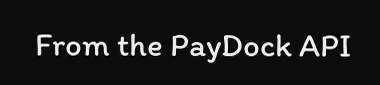From the PayDock API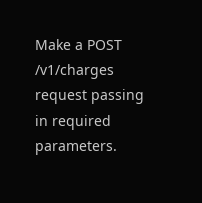Make a POST /v1/charges request passing in required parameters.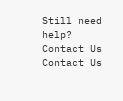Still need help? Contact Us Contact Us